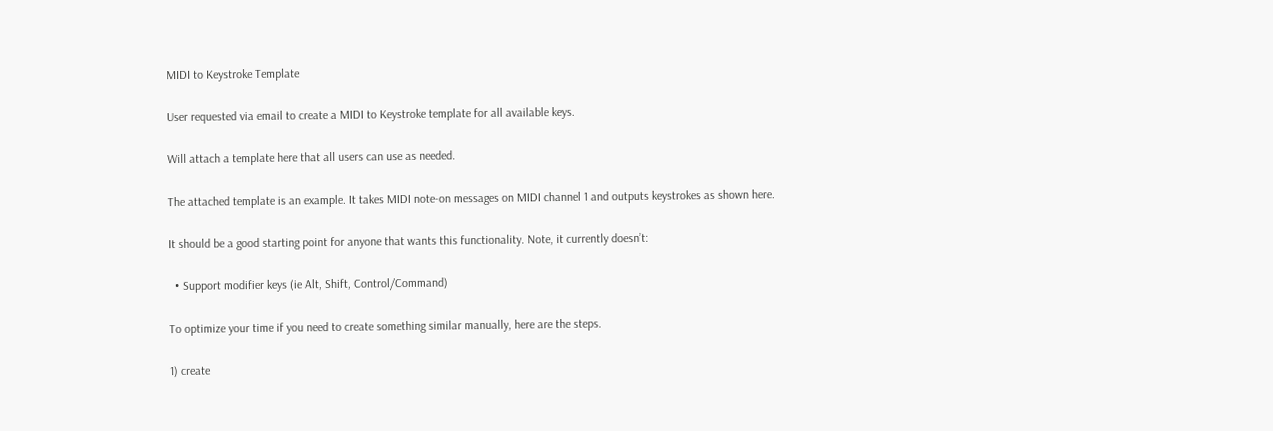MIDI to Keystroke Template

User requested via email to create a MIDI to Keystroke template for all available keys.

Will attach a template here that all users can use as needed.

The attached template is an example. It takes MIDI note-on messages on MIDI channel 1 and outputs keystrokes as shown here.

It should be a good starting point for anyone that wants this functionality. Note, it currently doesn’t:

  • Support modifier keys (ie Alt, Shift, Control/Command)

To optimize your time if you need to create something similar manually, here are the steps.

1) create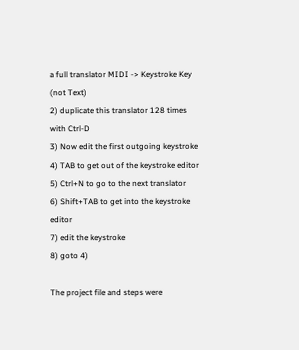a full translator MIDI -> Keystroke Key (not Text)
2) duplicate this translator 128 times with Ctrl-D
3) Now edit the first outgoing keystroke
4) TAB to get out of the keystroke editor
5) Ctrl+N to go to the next translator
6) Shift+TAB to get into the keystroke editor
7) edit the keystroke
8) goto 4)

The project file and steps were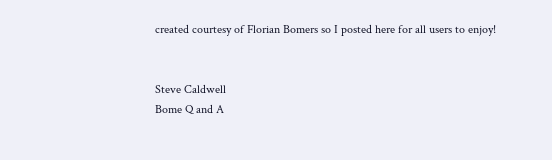created courtesy of Florian Bomers so I posted here for all users to enjoy!


Steve Caldwell
Bome Q and A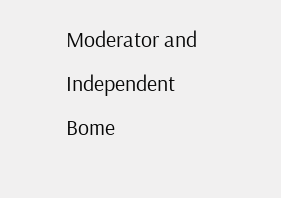Moderator and
Independent Bome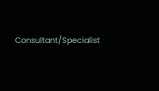Consultant/Specialist